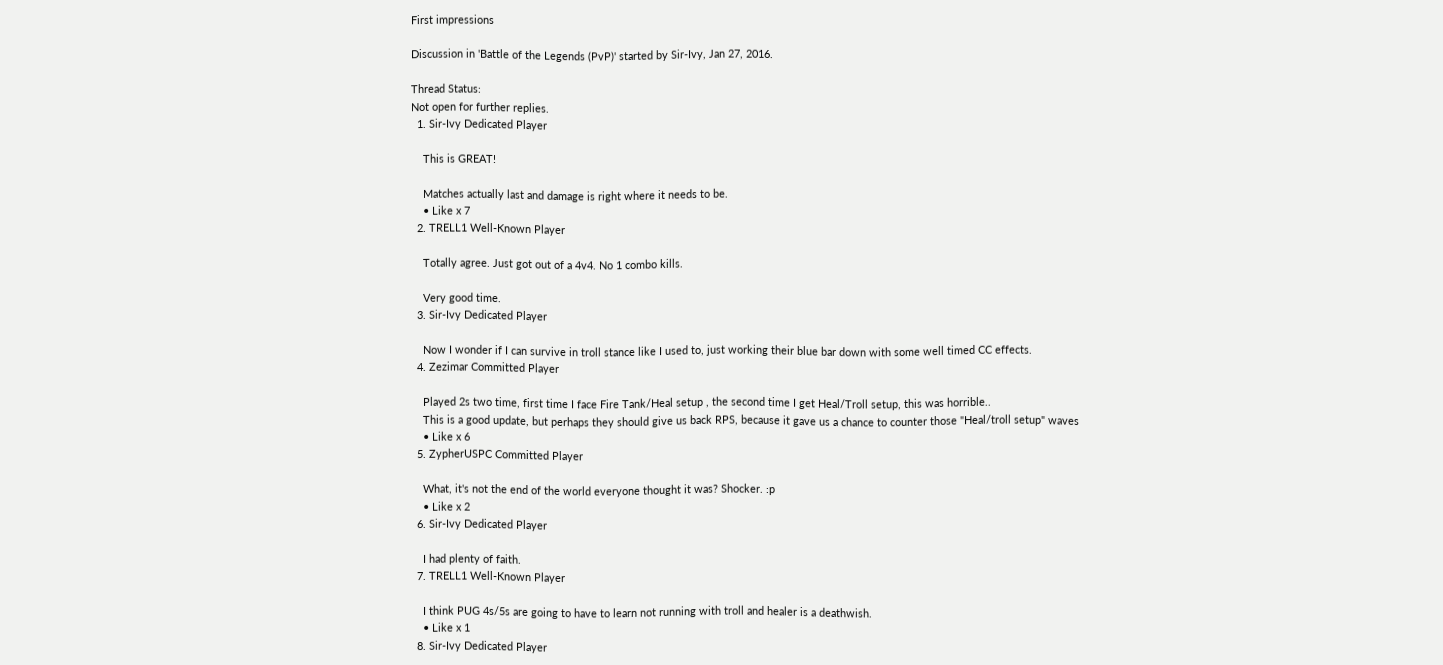First impressions

Discussion in 'Battle of the Legends (PvP)' started by Sir-Ivy, Jan 27, 2016.

Thread Status:
Not open for further replies.
  1. Sir-Ivy Dedicated Player

    This is GREAT!

    Matches actually last and damage is right where it needs to be.
    • Like x 7
  2. TRELL1 Well-Known Player

    Totally agree. Just got out of a 4v4. No 1 combo kills.

    Very good time.
  3. Sir-Ivy Dedicated Player

    Now I wonder if I can survive in troll stance like I used to, just working their blue bar down with some well timed CC effects.
  4. Zezimar Committed Player

    Played 2s two time, first time I face Fire Tank/Heal setup , the second time I get Heal/Troll setup, this was horrible..
    This is a good update, but perhaps they should give us back RPS, because it gave us a chance to counter those "Heal/troll setup" waves
    • Like x 6
  5. ZypherUSPC Committed Player

    What, it's not the end of the world everyone thought it was? Shocker. :p
    • Like x 2
  6. Sir-Ivy Dedicated Player

    I had plenty of faith.
  7. TRELL1 Well-Known Player

    I think PUG 4s/5s are going to have to learn not running with troll and healer is a deathwish.
    • Like x 1
  8. Sir-Ivy Dedicated Player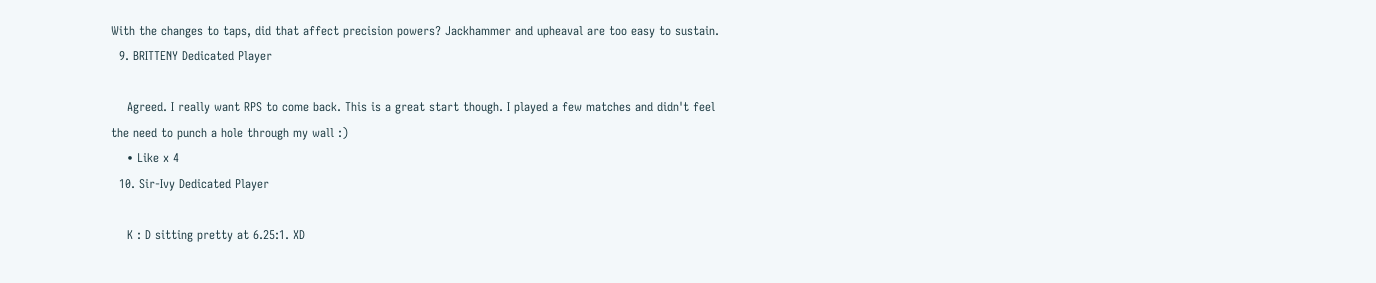With the changes to taps, did that affect precision powers? Jackhammer and upheaval are too easy to sustain.
  9. BRITTENY Dedicated Player

    Agreed. I really want RPS to come back. This is a great start though. I played a few matches and didn't feel the need to punch a hole through my wall :)
    • Like x 4
  10. Sir-Ivy Dedicated Player

    K : D sitting pretty at 6.25:1. XD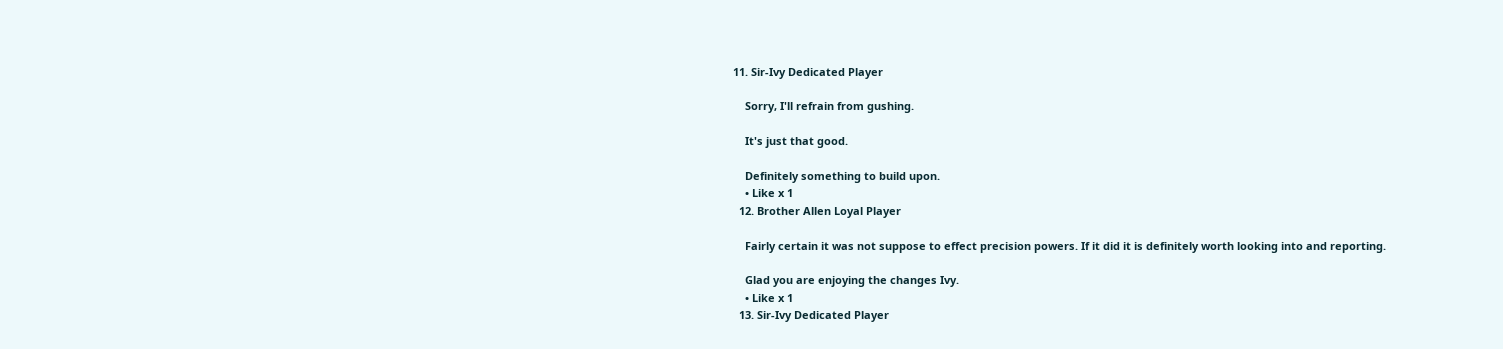11. Sir-Ivy Dedicated Player

    Sorry, I'll refrain from gushing.

    It's just that good.

    Definitely something to build upon.
    • Like x 1
  12. Brother Allen Loyal Player

    Fairly certain it was not suppose to effect precision powers. If it did it is definitely worth looking into and reporting.

    Glad you are enjoying the changes Ivy.
    • Like x 1
  13. Sir-Ivy Dedicated Player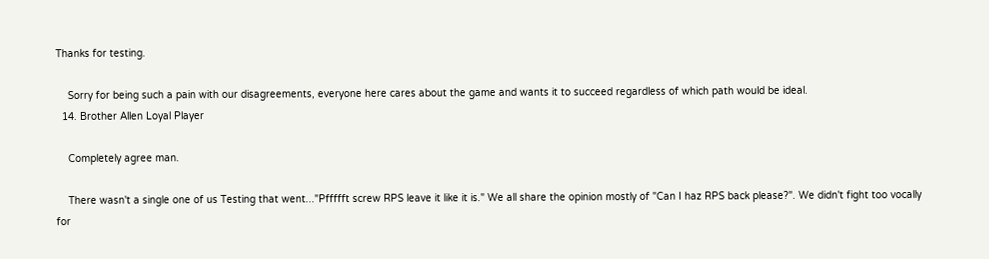Thanks for testing.

    Sorry for being such a pain with our disagreements, everyone here cares about the game and wants it to succeed regardless of which path would be ideal.
  14. Brother Allen Loyal Player

    Completely agree man.

    There wasn't a single one of us Testing that went..."Pffffft screw RPS leave it like it is." We all share the opinion mostly of "Can I haz RPS back please?". We didn't fight too vocally for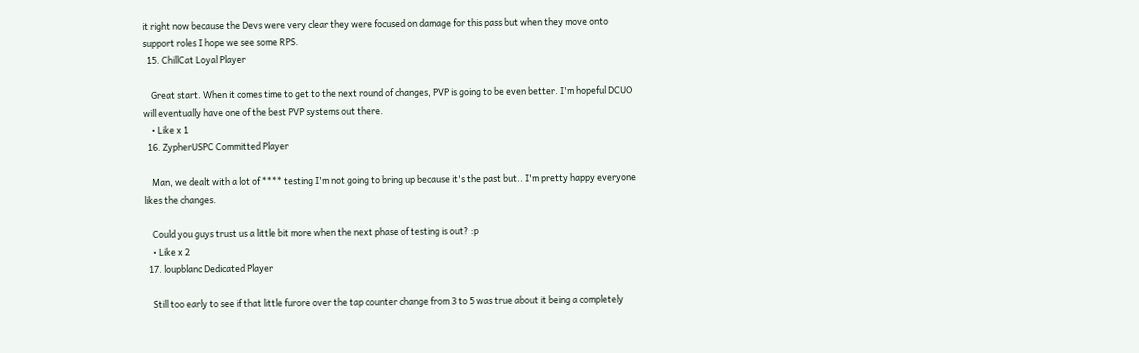it right now because the Devs were very clear they were focused on damage for this pass but when they move onto support roles I hope we see some RPS.
  15. ChillCat Loyal Player

    Great start. When it comes time to get to the next round of changes, PVP is going to be even better. I'm hopeful DCUO will eventually have one of the best PVP systems out there.
    • Like x 1
  16. ZypherUSPC Committed Player

    Man, we dealt with a lot of **** testing I'm not going to bring up because it's the past but.. I'm pretty happy everyone likes the changes.

    Could you guys trust us a little bit more when the next phase of testing is out? :p
    • Like x 2
  17. loupblanc Dedicated Player

    Still too early to see if that little furore over the tap counter change from 3 to 5 was true about it being a completely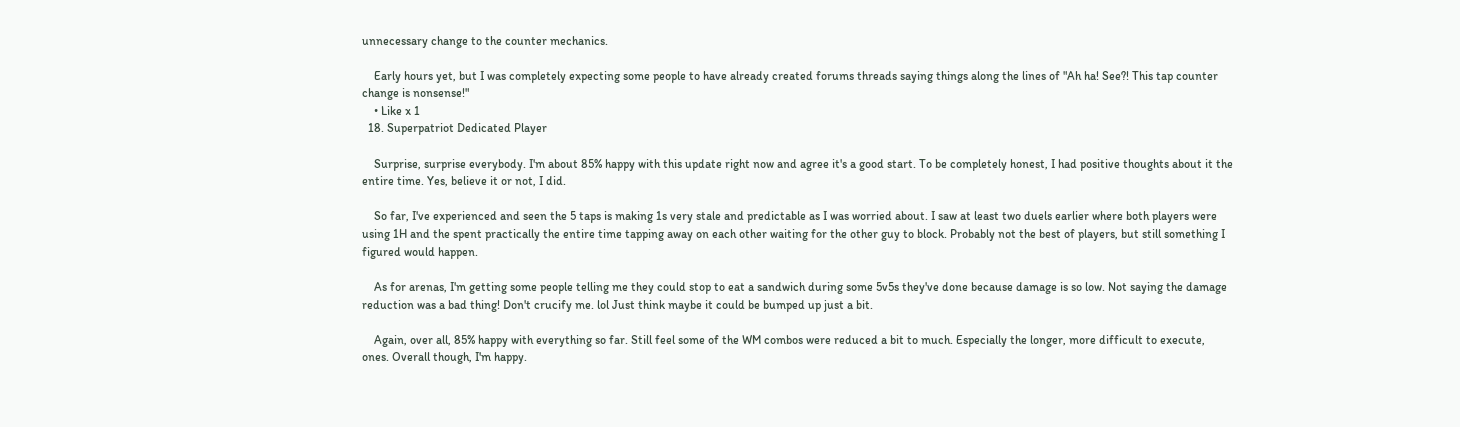unnecessary change to the counter mechanics.

    Early hours yet, but I was completely expecting some people to have already created forums threads saying things along the lines of "Ah ha! See?! This tap counter change is nonsense!"
    • Like x 1
  18. Superpatriot Dedicated Player

    Surprise, surprise everybody. I'm about 85% happy with this update right now and agree it's a good start. To be completely honest, I had positive thoughts about it the entire time. Yes, believe it or not, I did.

    So far, I've experienced and seen the 5 taps is making 1s very stale and predictable as I was worried about. I saw at least two duels earlier where both players were using 1H and the spent practically the entire time tapping away on each other waiting for the other guy to block. Probably not the best of players, but still something I figured would happen.

    As for arenas, I'm getting some people telling me they could stop to eat a sandwich during some 5v5s they've done because damage is so low. Not saying the damage reduction was a bad thing! Don't crucify me. lol Just think maybe it could be bumped up just a bit.

    Again, over all, 85% happy with everything so far. Still feel some of the WM combos were reduced a bit to much. Especially the longer, more difficult to execute, ones. Overall though, I'm happy.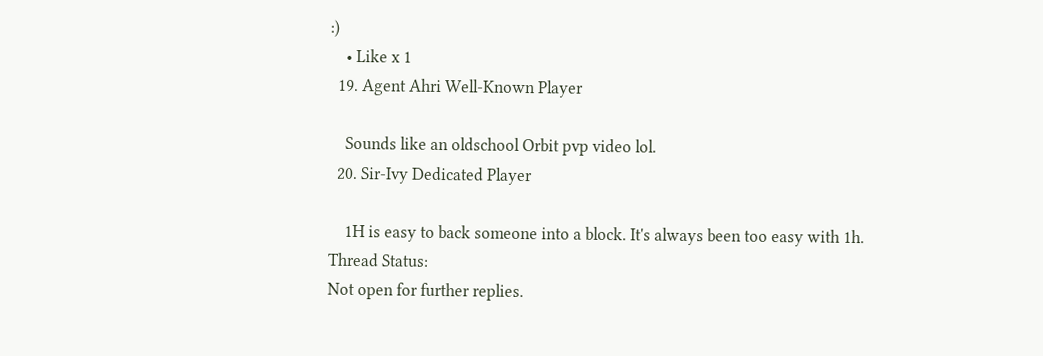:)
    • Like x 1
  19. Agent Ahri Well-Known Player

    Sounds like an oldschool Orbit pvp video lol.
  20. Sir-Ivy Dedicated Player

    1H is easy to back someone into a block. It's always been too easy with 1h.
Thread Status:
Not open for further replies.